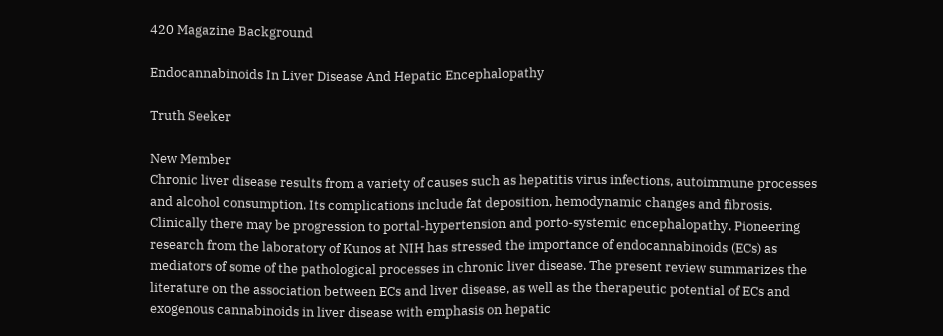420 Magazine Background

Endocannabinoids In Liver Disease And Hepatic Encephalopathy

Truth Seeker

New Member
Chronic liver disease results from a variety of causes such as hepatitis virus infections, autoimmune processes and alcohol consumption. Its complications include fat deposition, hemodynamic changes and fibrosis. Clinically there may be progression to portal-hypertension and porto-systemic encephalopathy. Pioneering research from the laboratory of Kunos at NIH has stressed the importance of endocannabinoids (ECs) as mediators of some of the pathological processes in chronic liver disease. The present review summarizes the literature on the association between ECs and liver disease, as well as the therapeutic potential of ECs and exogenous cannabinoids in liver disease with emphasis on hepatic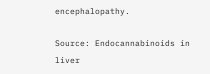encephalopathy.

Source: Endocannabinoids in liver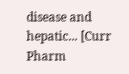disease and hepatic... [Curr Pharm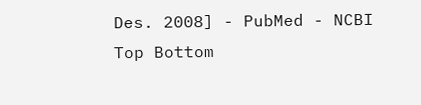Des. 2008] - PubMed - NCBI
Top Bottom